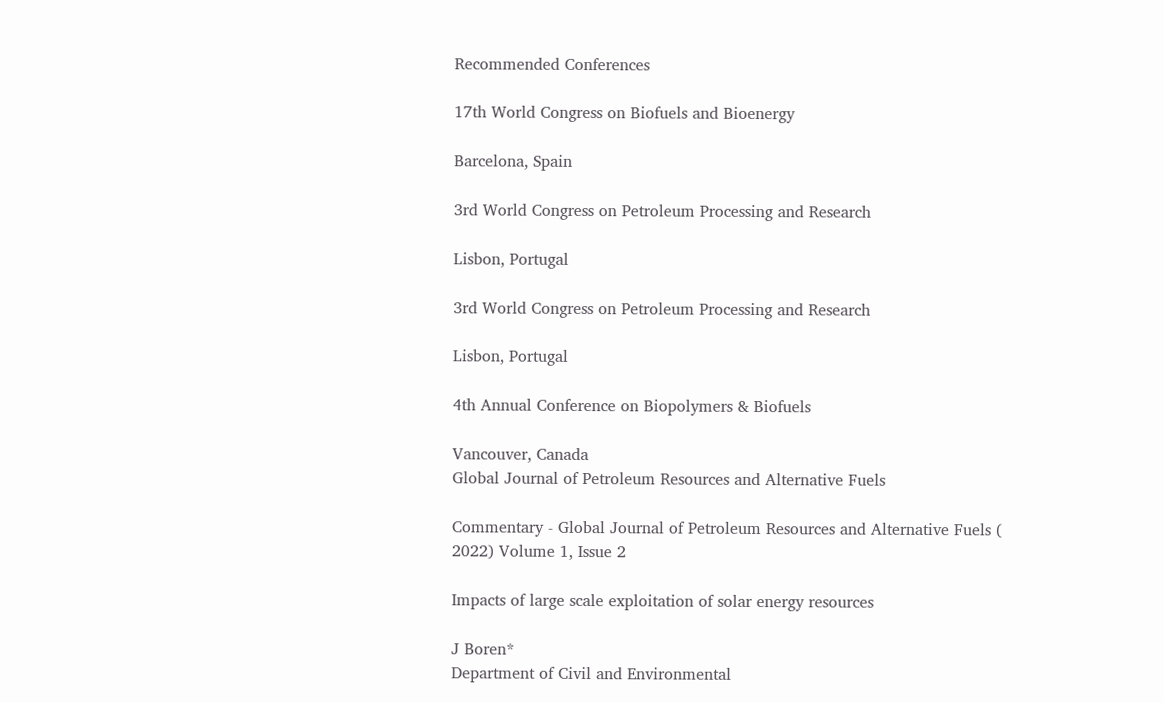Recommended Conferences

17th World Congress on Biofuels and Bioenergy

Barcelona, Spain

3rd World Congress on Petroleum Processing and Research

Lisbon, Portugal

3rd World Congress on Petroleum Processing and Research

Lisbon, Portugal

4th Annual Conference on Biopolymers & Biofuels

Vancouver, Canada
Global Journal of Petroleum Resources and Alternative Fuels

Commentary - Global Journal of Petroleum Resources and Alternative Fuels ( 2022) Volume 1, Issue 2

Impacts of large scale exploitation of solar energy resources

J Boren*
Department of Civil and Environmental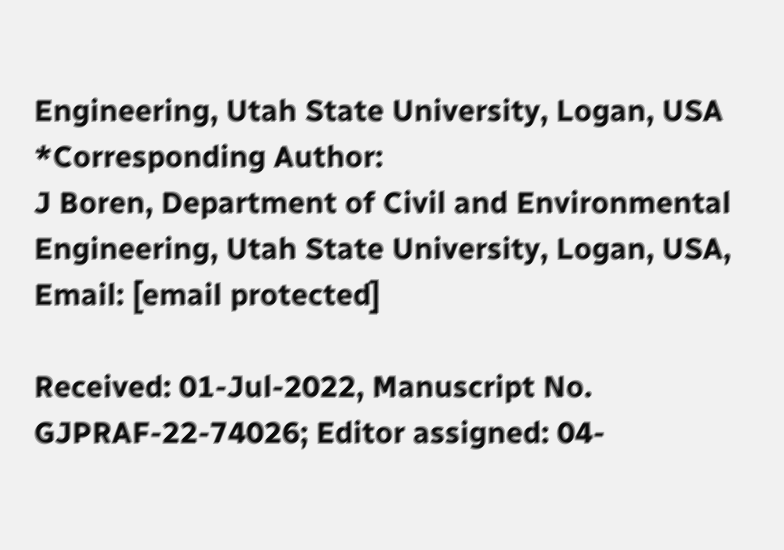Engineering, Utah State University, Logan, USA
*Corresponding Author:
J Boren, Department of Civil and Environmental Engineering, Utah State University, Logan, USA, Email: [email protected]

Received: 01-Jul-2022, Manuscript No. GJPRAF-22-74026; Editor assigned: 04-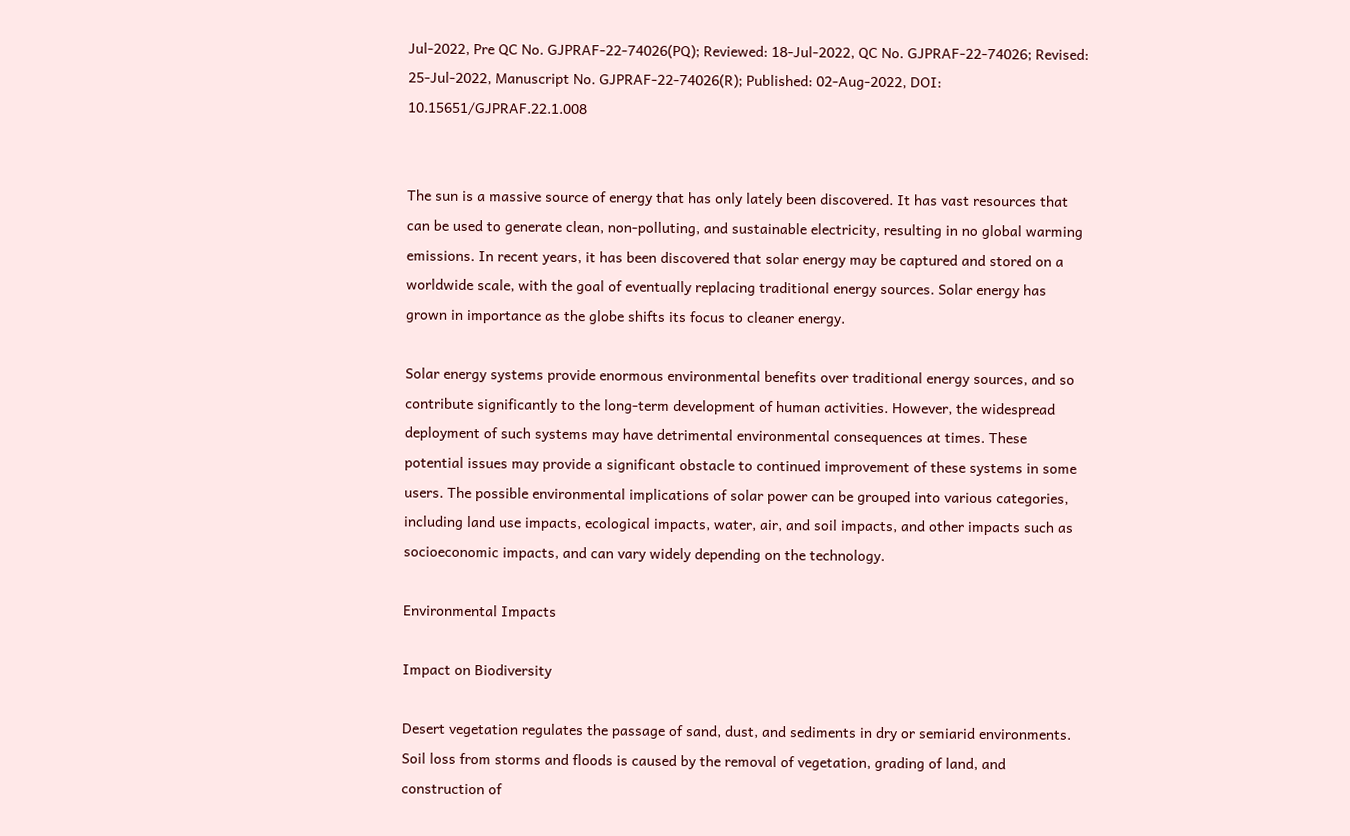Jul-2022, Pre QC No. GJPRAF-22-74026(PQ); Reviewed: 18-Jul-2022, QC No. GJPRAF-22-74026; Revised: 25-Jul-2022, Manuscript No. GJPRAF-22-74026(R); Published: 02-Aug-2022, DOI: 10.15651/GJPRAF.22.1.008


The sun is a massive source of energy that has only lately been discovered. It has vast resources that can be used to generate clean, non-polluting, and sustainable electricity, resulting in no global warming emissions. In recent years, it has been discovered that solar energy may be captured and stored on a worldwide scale, with the goal of eventually replacing traditional energy sources. Solar energy has grown in importance as the globe shifts its focus to cleaner energy.

Solar energy systems provide enormous environmental benefits over traditional energy sources, and so contribute significantly to the long-term development of human activities. However, the widespread deployment of such systems may have detrimental environmental consequences at times. These potential issues may provide a significant obstacle to continued improvement of these systems in some users. The possible environmental implications of solar power can be grouped into various categories, including land use impacts, ecological impacts, water, air, and soil impacts, and other impacts such as socioeconomic impacts, and can vary widely depending on the technology.

Environmental Impacts

Impact on Biodiversity

Desert vegetation regulates the passage of sand, dust, and sediments in dry or semiarid environments. Soil loss from storms and floods is caused by the removal of vegetation, grading of land, and construction of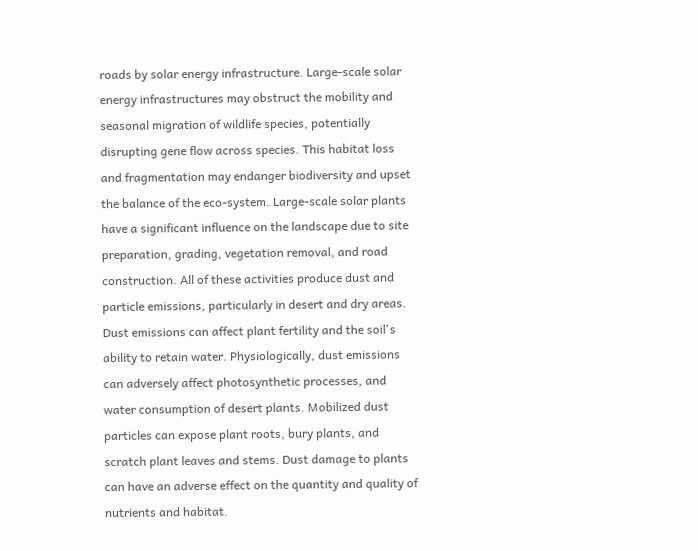roads by solar energy infrastructure. Large-scale solar energy infrastructures may obstruct the mobility and seasonal migration of wildlife species, potentially disrupting gene flow across species. This habitat loss and fragmentation may endanger biodiversity and upset the balance of the eco-system. Large-scale solar plants have a significant influence on the landscape due to site preparation, grading, vegetation removal, and road construction. All of these activities produce dust and particle emissions, particularly in desert and dry areas. Dust emissions can affect plant fertility and the soil's ability to retain water. Physiologically, dust emissions can adversely affect photosynthetic processes, and water consumption of desert plants. Mobilized dust particles can expose plant roots, bury plants, and scratch plant leaves and stems. Dust damage to plants can have an adverse effect on the quantity and quality of nutrients and habitat.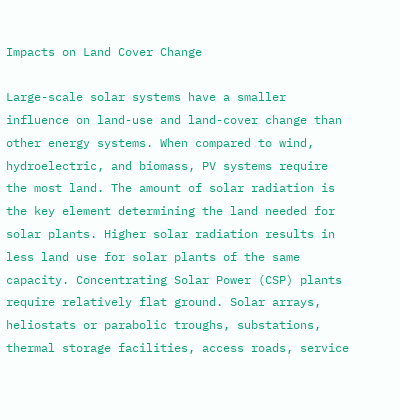Impacts on Land Cover Change

Large-scale solar systems have a smaller influence on land-use and land-cover change than other energy systems. When compared to wind, hydroelectric, and biomass, PV systems require the most land. The amount of solar radiation is the key element determining the land needed for solar plants. Higher solar radiation results in less land use for solar plants of the same capacity. Concentrating Solar Power (CSP) plants require relatively flat ground. Solar arrays, heliostats or parabolic troughs, substations, thermal storage facilities, access roads, service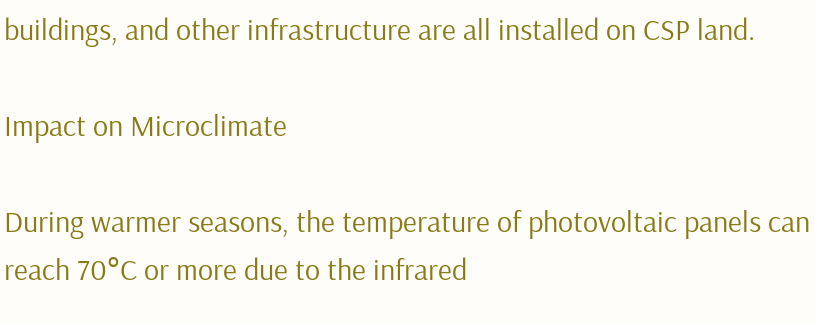buildings, and other infrastructure are all installed on CSP land.

Impact on Microclimate

During warmer seasons, the temperature of photovoltaic panels can reach 70°C or more due to the infrared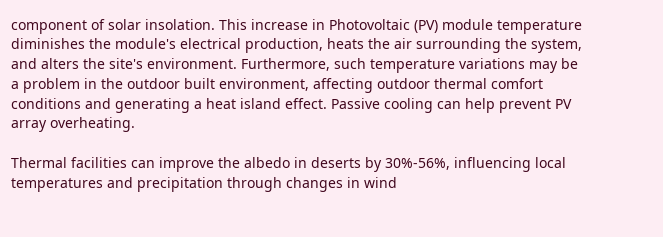component of solar insolation. This increase in Photovoltaic (PV) module temperature diminishes the module's electrical production, heats the air surrounding the system, and alters the site's environment. Furthermore, such temperature variations may be a problem in the outdoor built environment, affecting outdoor thermal comfort conditions and generating a heat island effect. Passive cooling can help prevent PV array overheating.

Thermal facilities can improve the albedo in deserts by 30%-56%, influencing local temperatures and precipitation through changes in wind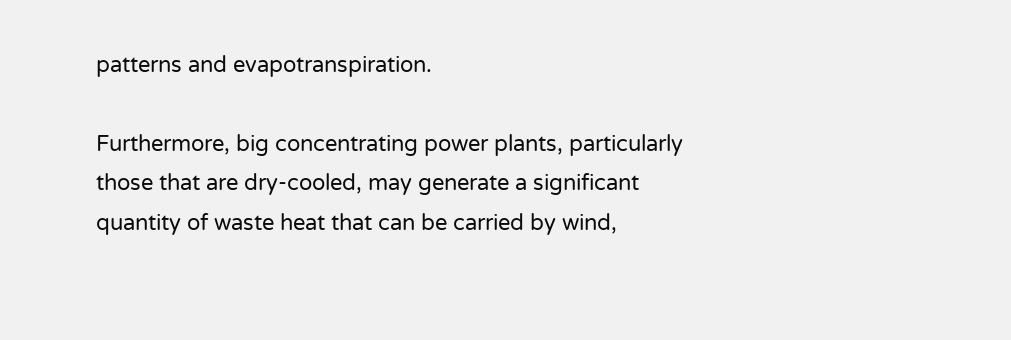patterns and evapotranspiration.

Furthermore, big concentrating power plants, particularly those that are dry-cooled, may generate a significant quantity of waste heat that can be carried by wind,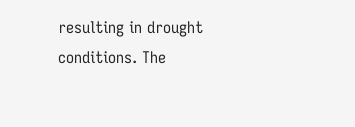resulting in drought conditions. The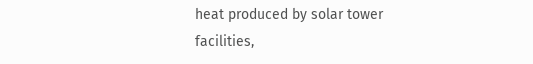heat produced by solar tower facilities,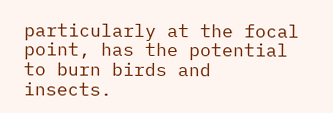particularly at the focal point, has the potential to burn birds and insects.